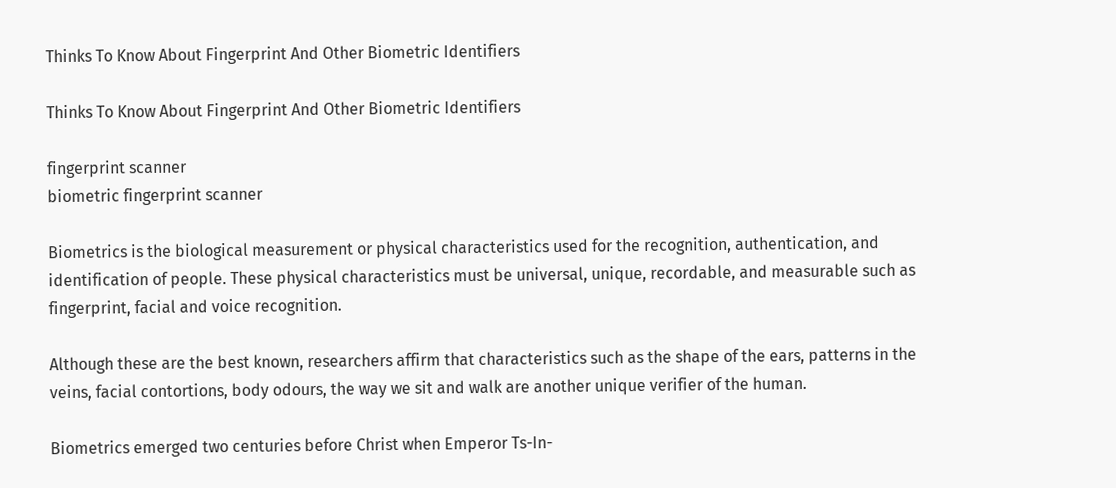Thinks To Know About Fingerprint And Other Biometric Identifiers

Thinks To Know About Fingerprint And Other Biometric Identifiers

fingerprint scanner
biometric fingerprint scanner

Biometrics is the biological measurement or physical characteristics used for the recognition, authentication, and identification of people. These physical characteristics must be universal, unique, recordable, and measurable such as fingerprint, facial and voice recognition.

Although these are the best known, researchers affirm that characteristics such as the shape of the ears, patterns in the veins, facial contortions, body odours, the way we sit and walk are another unique verifier of the human.

Biometrics emerged two centuries before Christ when Emperor Ts-In-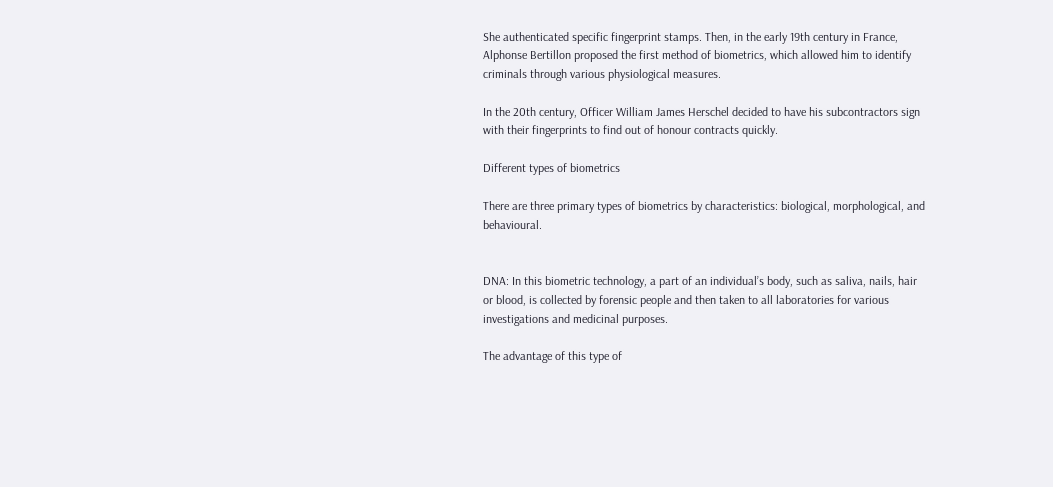She authenticated specific fingerprint stamps. Then, in the early 19th century in France, Alphonse Bertillon proposed the first method of biometrics, which allowed him to identify criminals through various physiological measures.

In the 20th century, Officer William James Herschel decided to have his subcontractors sign with their fingerprints to find out of honour contracts quickly.

Different types of biometrics

There are three primary types of biometrics by characteristics: biological, morphological, and behavioural.


DNA: In this biometric technology, a part of an individual’s body, such as saliva, nails, hair or blood, is collected by forensic people and then taken to all laboratories for various investigations and medicinal purposes.

The advantage of this type of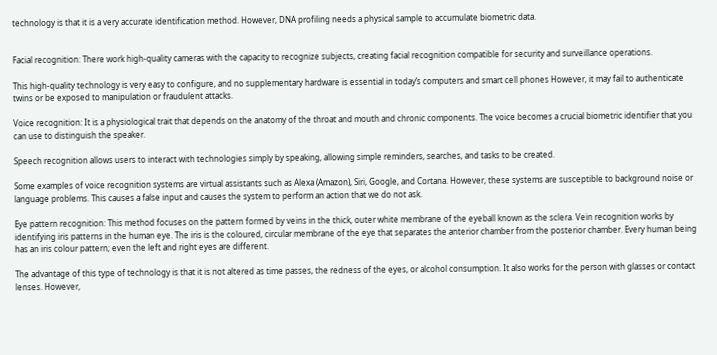technology is that it is a very accurate identification method. However, DNA profiling needs a physical sample to accumulate biometric data.


Facial recognition: There work high-quality cameras with the capacity to recognize subjects, creating facial recognition compatible for security and surveillance operations.

This high-quality technology is very easy to configure, and no supplementary hardware is essential in today’s computers and smart cell phones However, it may fail to authenticate twins or be exposed to manipulation or fraudulent attacks.

Voice recognition: It is a physiological trait that depends on the anatomy of the throat and mouth and chronic components. The voice becomes a crucial biometric identifier that you can use to distinguish the speaker.

Speech recognition allows users to interact with technologies simply by speaking, allowing simple reminders, searches, and tasks to be created.

Some examples of voice recognition systems are virtual assistants such as Alexa (Amazon), Siri, Google, and Cortana. However, these systems are susceptible to background noise or language problems. This causes a false input and causes the system to perform an action that we do not ask.

Eye pattern recognition: This method focuses on the pattern formed by veins in the thick, outer white membrane of the eyeball known as the sclera. Vein recognition works by identifying iris patterns in the human eye. The iris is the coloured, circular membrane of the eye that separates the anterior chamber from the posterior chamber. Every human being has an iris colour pattern; even the left and right eyes are different.

The advantage of this type of technology is that it is not altered as time passes, the redness of the eyes, or alcohol consumption. It also works for the person with glasses or contact lenses. However,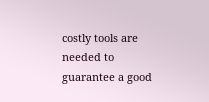costly tools are needed to guarantee a good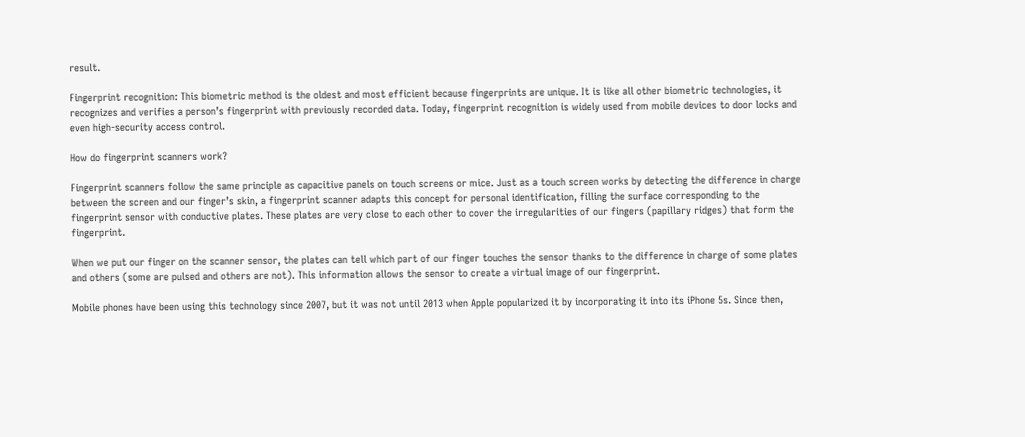result.

Fingerprint recognition: This biometric method is the oldest and most efficient because fingerprints are unique. It is like all other biometric technologies, it recognizes and verifies a person’s fingerprint with previously recorded data. Today, fingerprint recognition is widely used from mobile devices to door locks and even high-security access control.

How do fingerprint scanners work?

Fingerprint scanners follow the same principle as capacitive panels on touch screens or mice. Just as a touch screen works by detecting the difference in charge between the screen and our finger’s skin, a fingerprint scanner adapts this concept for personal identification, filling the surface corresponding to the fingerprint sensor with conductive plates. These plates are very close to each other to cover the irregularities of our fingers (papillary ridges) that form the fingerprint.

When we put our finger on the scanner sensor, the plates can tell which part of our finger touches the sensor thanks to the difference in charge of some plates and others (some are pulsed and others are not). This information allows the sensor to create a virtual image of our fingerprint.

Mobile phones have been using this technology since 2007, but it was not until 2013 when Apple popularized it by incorporating it into its iPhone 5s. Since then,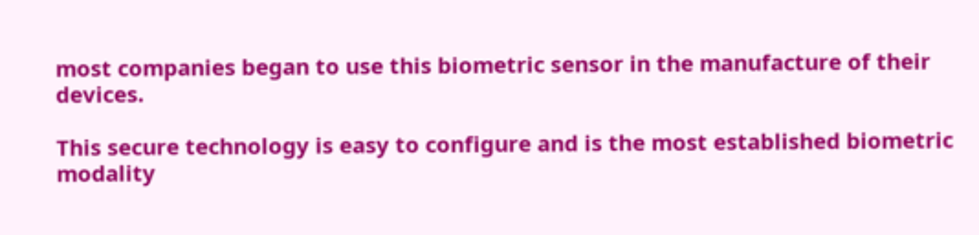most companies began to use this biometric sensor in the manufacture of their devices.

This secure technology is easy to configure and is the most established biometric modality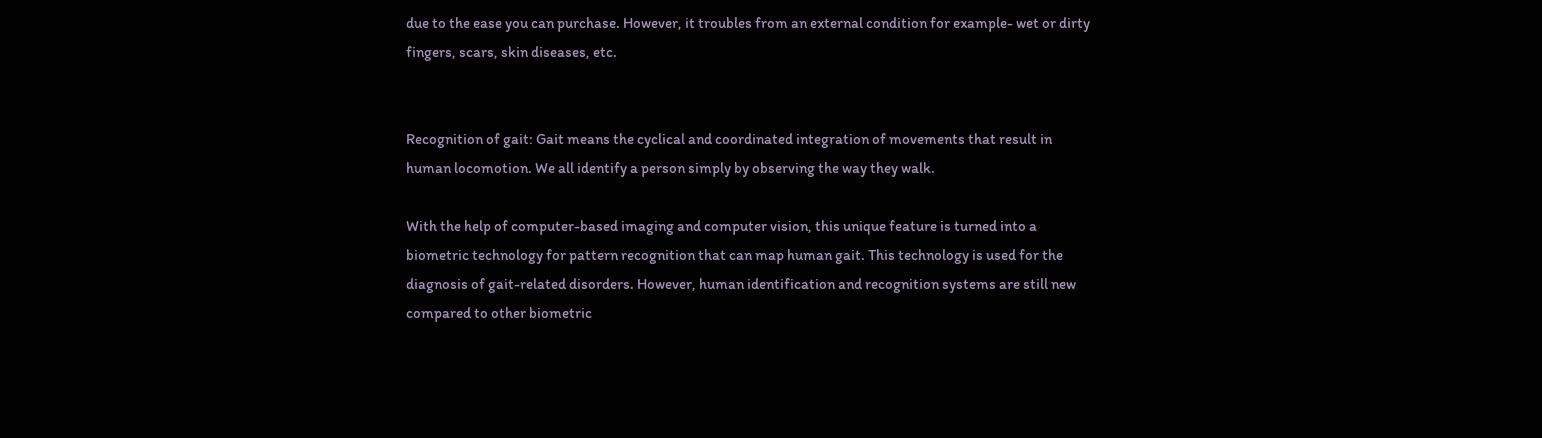due to the ease you can purchase. However, it troubles from an external condition for example- wet or dirty fingers, scars, skin diseases, etc.


Recognition of gait: Gait means the cyclical and coordinated integration of movements that result in human locomotion. We all identify a person simply by observing the way they walk.

With the help of computer-based imaging and computer vision, this unique feature is turned into a biometric technology for pattern recognition that can map human gait. This technology is used for the diagnosis of gait-related disorders. However, human identification and recognition systems are still new compared to other biometric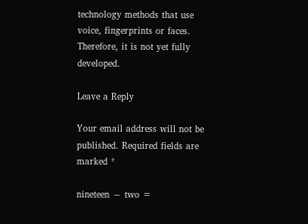technology methods that use voice, fingerprints or faces. Therefore, it is not yet fully developed.

Leave a Reply

Your email address will not be published. Required fields are marked *

nineteen − two =